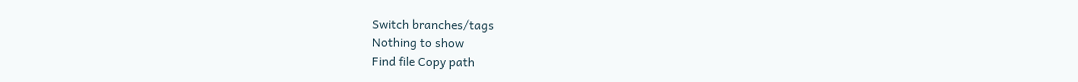Switch branches/tags
Nothing to show
Find file Copy path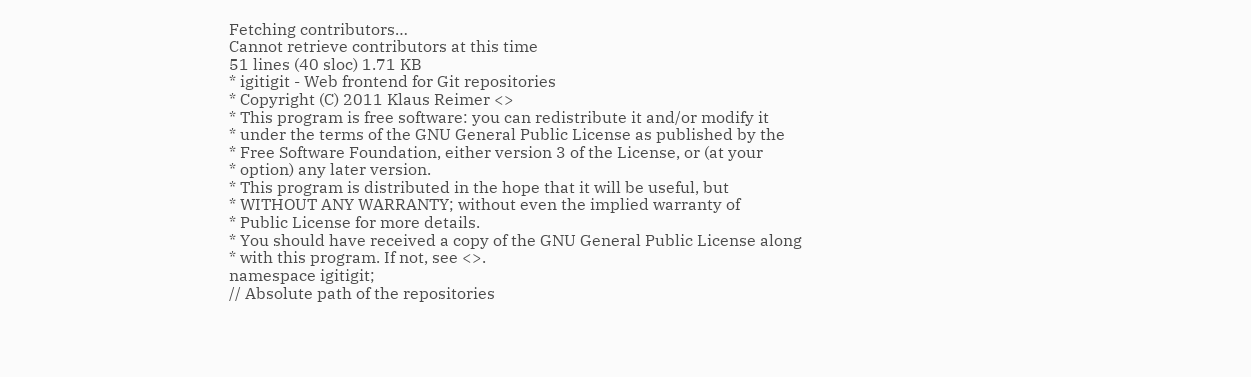Fetching contributors…
Cannot retrieve contributors at this time
51 lines (40 sloc) 1.71 KB
* igitigit - Web frontend for Git repositories
* Copyright (C) 2011 Klaus Reimer <>
* This program is free software: you can redistribute it and/or modify it
* under the terms of the GNU General Public License as published by the
* Free Software Foundation, either version 3 of the License, or (at your
* option) any later version.
* This program is distributed in the hope that it will be useful, but
* WITHOUT ANY WARRANTY; without even the implied warranty of
* Public License for more details.
* You should have received a copy of the GNU General Public License along
* with this program. If not, see <>.
namespace igitigit;
// Absolute path of the repositories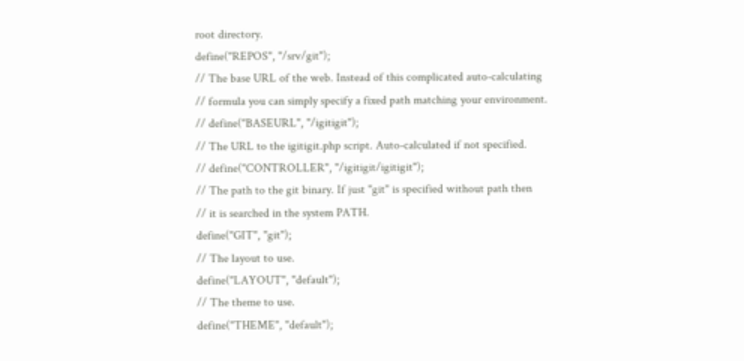root directory.
define("REPOS", "/srv/git");
// The base URL of the web. Instead of this complicated auto-calculating
// formula you can simply specify a fixed path matching your environment.
// define("BASEURL", "/igitigit");
// The URL to the igitigit.php script. Auto-calculated if not specified.
// define("CONTROLLER", "/igitigit/igitigit");
// The path to the git binary. If just "git" is specified without path then
// it is searched in the system PATH.
define("GIT", "git");
// The layout to use.
define("LAYOUT", "default");
// The theme to use.
define("THEME", "default");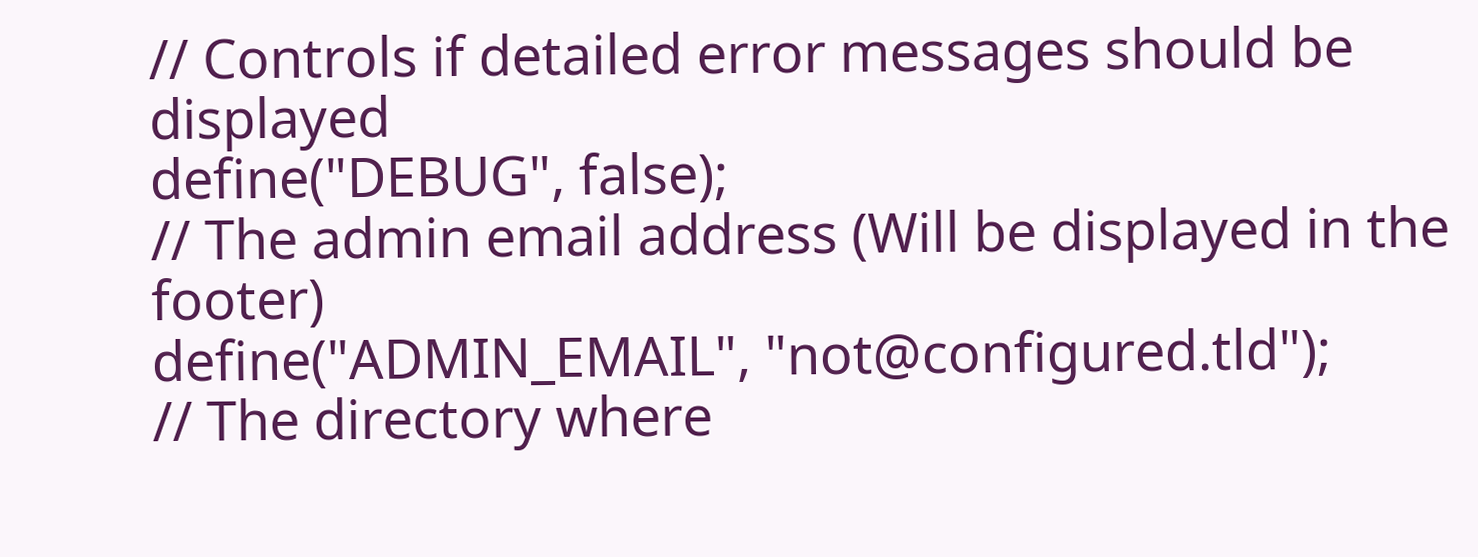// Controls if detailed error messages should be displayed
define("DEBUG", false);
// The admin email address (Will be displayed in the footer)
define("ADMIN_EMAIL", "not@configured.tld");
// The directory where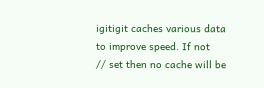igitigit caches various data to improve speed. If not
// set then no cache will be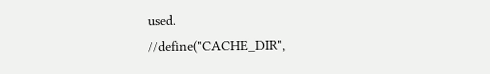used.
//define("CACHE_DIR",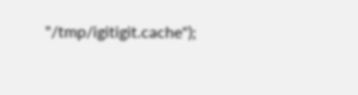"/tmp/igitigit.cache");